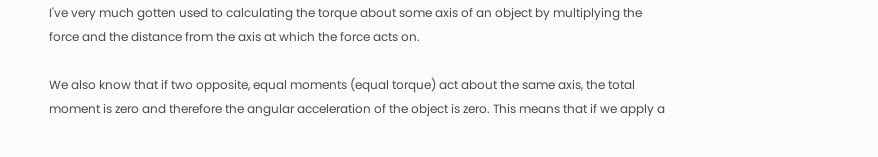I've very much gotten used to calculating the torque about some axis of an object by multiplying the force and the distance from the axis at which the force acts on.

We also know that if two opposite, equal moments (equal torque) act about the same axis, the total moment is zero and therefore the angular acceleration of the object is zero. This means that if we apply a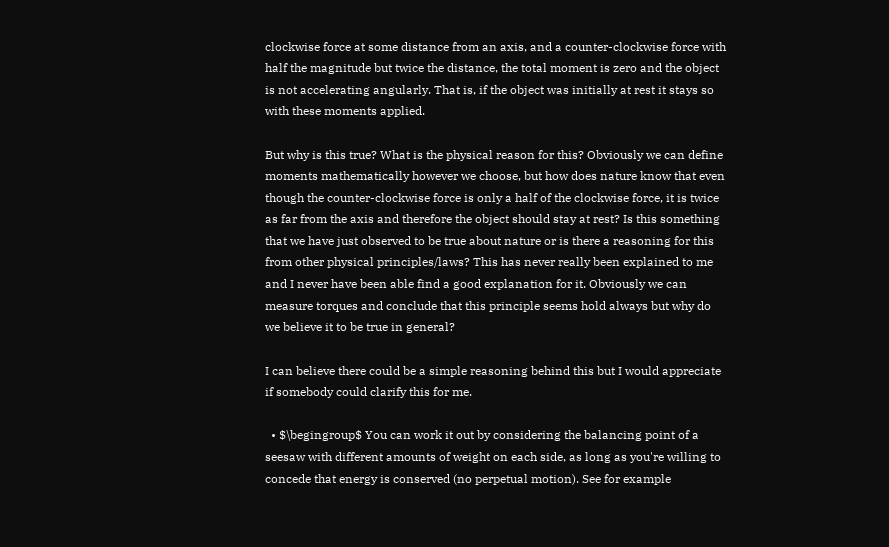clockwise force at some distance from an axis, and a counter-clockwise force with half the magnitude but twice the distance, the total moment is zero and the object is not accelerating angularly. That is, if the object was initially at rest it stays so with these moments applied.

But why is this true? What is the physical reason for this? Obviously we can define moments mathematically however we choose, but how does nature know that even though the counter-clockwise force is only a half of the clockwise force, it is twice as far from the axis and therefore the object should stay at rest? Is this something that we have just observed to be true about nature or is there a reasoning for this from other physical principles/laws? This has never really been explained to me and I never have been able find a good explanation for it. Obviously we can measure torques and conclude that this principle seems hold always but why do we believe it to be true in general?

I can believe there could be a simple reasoning behind this but I would appreciate if somebody could clarify this for me.

  • $\begingroup$ You can work it out by considering the balancing point of a seesaw with different amounts of weight on each side, as long as you're willing to concede that energy is conserved (no perpetual motion). See for example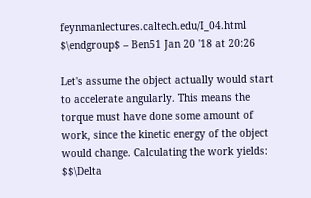feynmanlectures.caltech.edu/I_04.html $\endgroup$ – Ben51 Jan 20 '18 at 20:26

Let's assume the object actually would start to accelerate angularly. This means the torque must have done some amount of work, since the kinetic energy of the object would change. Calculating the work yields: $$\Delta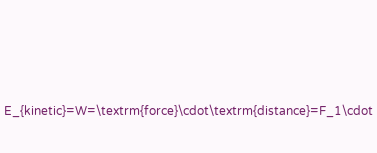E_{kinetic}=W=\textrm{force}\cdot\textrm{distance}=F_1\cdot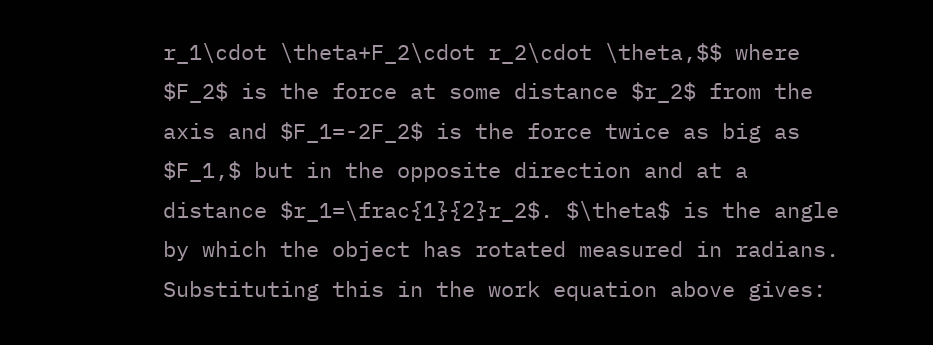r_1\cdot \theta+F_2\cdot r_2\cdot \theta,$$ where $F_2$ is the force at some distance $r_2$ from the axis and $F_1=-2F_2$ is the force twice as big as $F_1,$ but in the opposite direction and at a distance $r_1=\frac{1}{2}r_2$. $\theta$ is the angle by which the object has rotated measured in radians. Substituting this in the work equation above gives: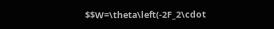$$W=\theta\left(-2F_2\cdot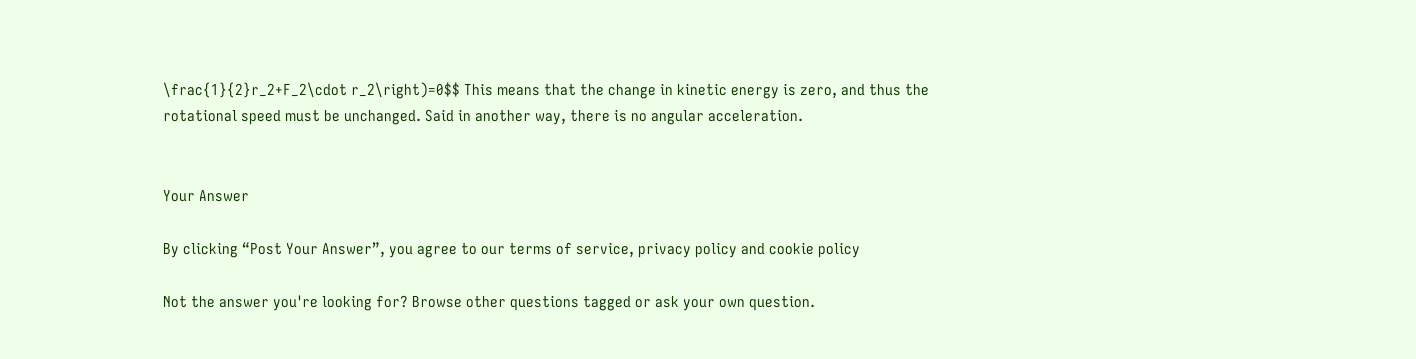\frac{1}{2}r_2+F_2\cdot r_2\right)=0$$ This means that the change in kinetic energy is zero, and thus the rotational speed must be unchanged. Said in another way, there is no angular acceleration.


Your Answer

By clicking “Post Your Answer”, you agree to our terms of service, privacy policy and cookie policy

Not the answer you're looking for? Browse other questions tagged or ask your own question.